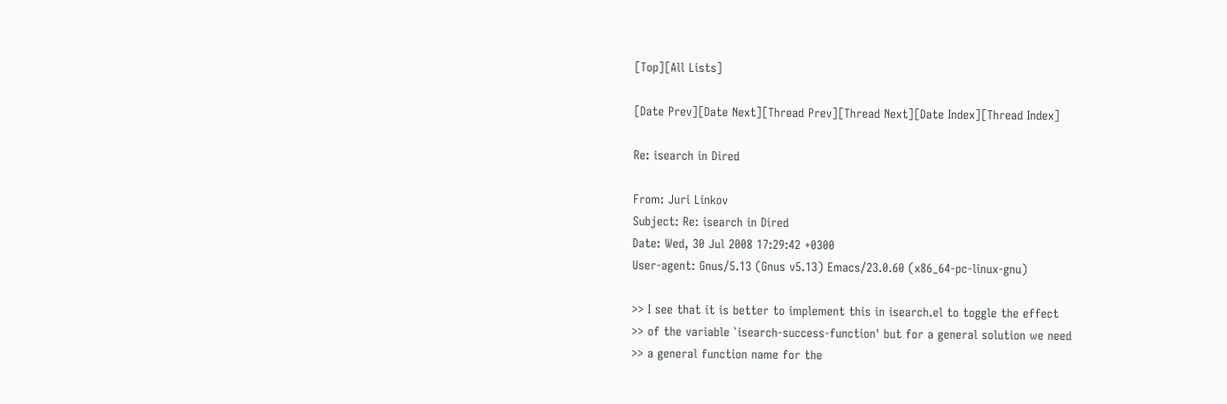[Top][All Lists]

[Date Prev][Date Next][Thread Prev][Thread Next][Date Index][Thread Index]

Re: isearch in Dired

From: Juri Linkov
Subject: Re: isearch in Dired
Date: Wed, 30 Jul 2008 17:29:42 +0300
User-agent: Gnus/5.13 (Gnus v5.13) Emacs/23.0.60 (x86_64-pc-linux-gnu)

>> I see that it is better to implement this in isearch.el to toggle the effect
>> of the variable `isearch-success-function' but for a general solution we need
>> a general function name for the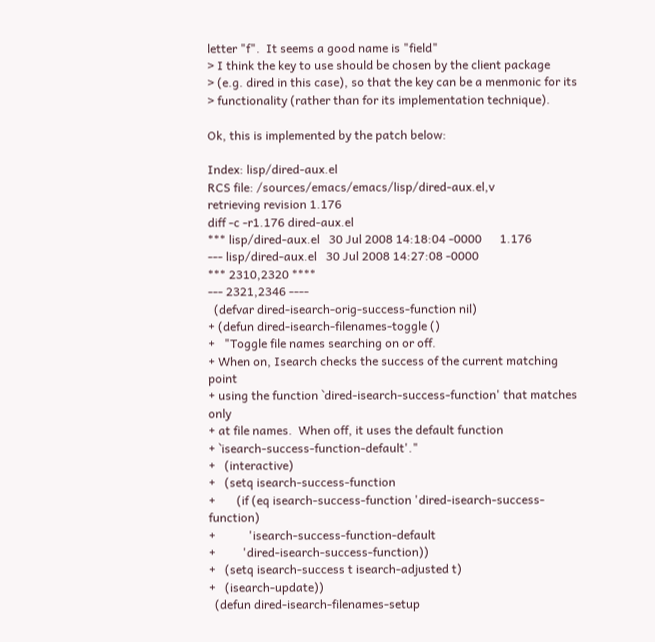letter "f".  It seems a good name is "field"
> I think the key to use should be chosen by the client package
> (e.g. dired in this case), so that the key can be a menmonic for its
> functionality (rather than for its implementation technique).

Ok, this is implemented by the patch below:

Index: lisp/dired-aux.el
RCS file: /sources/emacs/emacs/lisp/dired-aux.el,v
retrieving revision 1.176
diff -c -r1.176 dired-aux.el
*** lisp/dired-aux.el   30 Jul 2008 14:18:04 -0000      1.176
--- lisp/dired-aux.el   30 Jul 2008 14:27:08 -0000
*** 2310,2320 ****
--- 2321,2346 ----
  (defvar dired-isearch-orig-success-function nil)
+ (defun dired-isearch-filenames-toggle ()
+   "Toggle file names searching on or off.
+ When on, Isearch checks the success of the current matching point
+ using the function `dired-isearch-success-function' that matches only
+ at file names.  When off, it uses the default function
+ `isearch-success-function-default'."
+   (interactive)
+   (setq isearch-success-function
+       (if (eq isearch-success-function 'dired-isearch-success-function)
+           'isearch-success-function-default
+         'dired-isearch-success-function))
+   (setq isearch-success t isearch-adjusted t)
+   (isearch-update))
  (defun dired-isearch-filenames-setup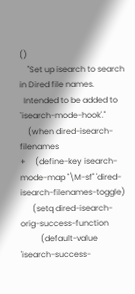()
    "Set up isearch to search in Dired file names.
  Intended to be added to `isearch-mode-hook'."
    (when dired-isearch-filenames
+     (define-key isearch-mode-map "\M-sf" 'dired-isearch-filenames-toggle)
      (setq dired-isearch-orig-success-function
          (default-value 'isearch-success-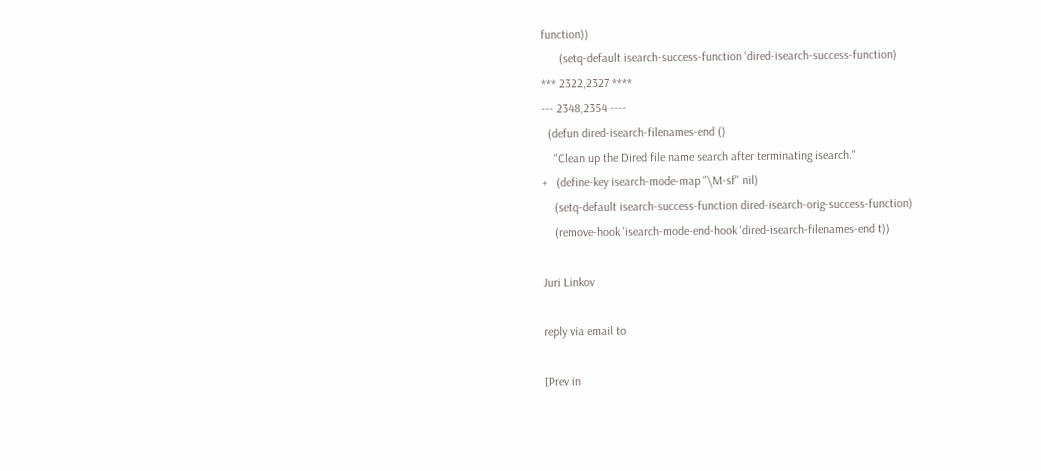function))
      (setq-default isearch-success-function 'dired-isearch-success-function)
*** 2322,2327 ****
--- 2348,2354 ----
  (defun dired-isearch-filenames-end ()
    "Clean up the Dired file name search after terminating isearch."
+   (define-key isearch-mode-map "\M-sf" nil)
    (setq-default isearch-success-function dired-isearch-orig-success-function)
    (remove-hook 'isearch-mode-end-hook 'dired-isearch-filenames-end t))

Juri Linkov

reply via email to

[Prev in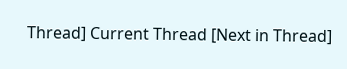Thread] Current Thread [Next in Thread]